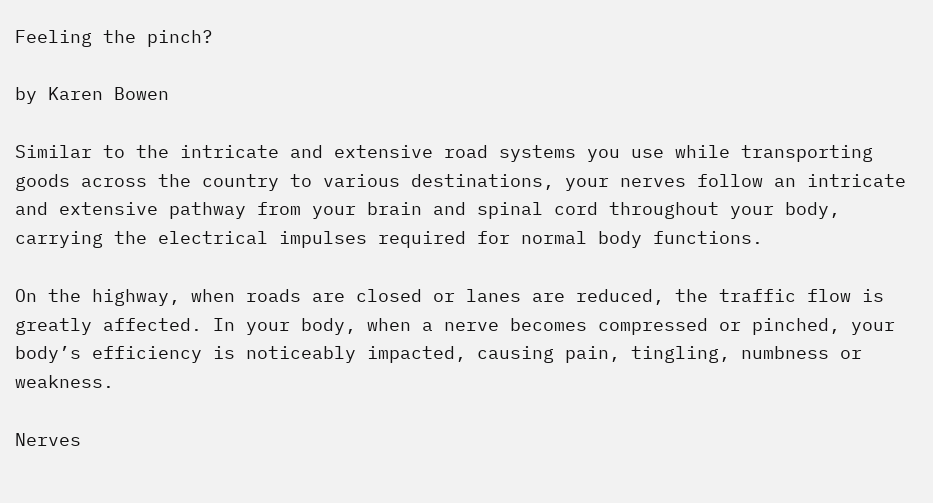Feeling the pinch?

by Karen Bowen

Similar to the intricate and extensive road systems you use while transporting goods across the country to various destinations, your nerves follow an intricate and extensive pathway from your brain and spinal cord throughout your body, carrying the electrical impulses required for normal body functions.

On the highway, when roads are closed or lanes are reduced, the traffic flow is greatly affected. In your body, when a nerve becomes compressed or pinched, your body’s efficiency is noticeably impacted, causing pain, tingling, numbness or weakness.

Nerves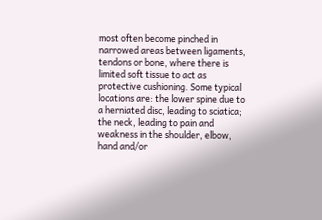most often become pinched in narrowed areas between ligaments, tendons or bone, where there is limited soft tissue to act as protective cushioning. Some typical locations are: the lower spine due to a herniated disc, leading to sciatica; the neck, leading to pain and weakness in the shoulder, elbow, hand and/or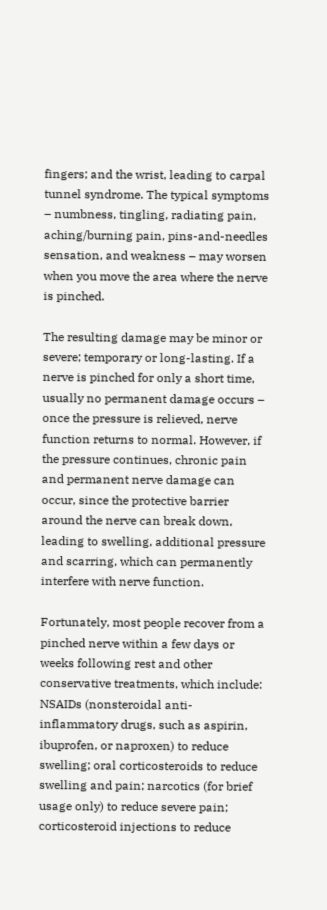fingers; and the wrist, leading to carpal tunnel syndrome. The typical symptoms – numbness, tingling, radiating pain, aching/burning pain, pins-and-needles sensation, and weakness – may worsen when you move the area where the nerve is pinched.

The resulting damage may be minor or severe; temporary or long-lasting. If a nerve is pinched for only a short time, usually no permanent damage occurs – once the pressure is relieved, nerve function returns to normal. However, if the pressure continues, chronic pain and permanent nerve damage can occur, since the protective barrier around the nerve can break down, leading to swelling, additional pressure and scarring, which can permanently interfere with nerve function.

Fortunately, most people recover from a pinched nerve within a few days or weeks following rest and other conservative treatments, which include: NSAIDs (nonsteroidal anti-inflammatory drugs, such as aspirin, ibuprofen, or naproxen) to reduce swelling; oral corticosteroids to reduce swelling and pain; narcotics (for brief usage only) to reduce severe pain; corticosteroid injections to reduce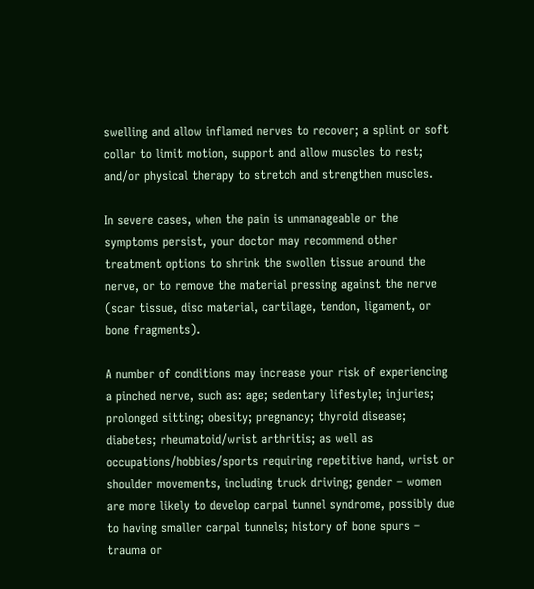swelling and allow inflamed nerves to recover; a splint or soft collar to limit motion, support and allow muscles to rest; and/or physical therapy to stretch and strengthen muscles.

In severe cases, when the pain is unmanageable or the symptoms persist, your doctor may recommend other treatment options to shrink the swollen tissue around the nerve, or to remove the material pressing against the nerve (scar tissue, disc material, cartilage, tendon, ligament, or bone fragments).

A number of conditions may increase your risk of experiencing a pinched nerve, such as: age; sedentary lifestyle; injuries; prolonged sitting; obesity; pregnancy; thyroid disease; diabetes; rheumatoid/wrist arthritis; as well as occupations/hobbies/sports requiring repetitive hand, wrist or shoulder movements, including truck driving; gender – women are more likely to develop carpal tunnel syndrome, possibly due to having smaller carpal tunnels; history of bone spurs – trauma or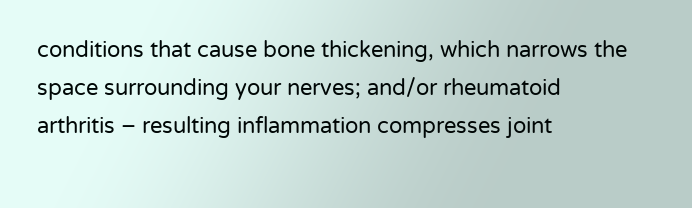conditions that cause bone thickening, which narrows the space surrounding your nerves; and/or rheumatoid arthritis – resulting inflammation compresses joint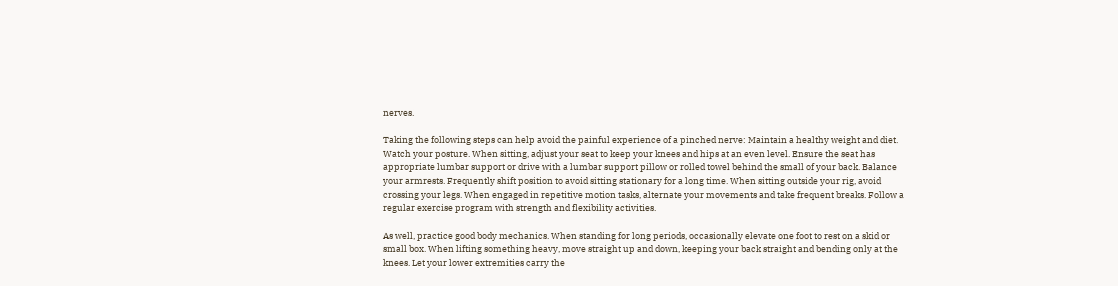nerves.

Taking the following steps can help avoid the painful experience of a pinched nerve: Maintain a healthy weight and diet. Watch your posture. When sitting, adjust your seat to keep your knees and hips at an even level. Ensure the seat has appropriate lumbar support or drive with a lumbar support pillow or rolled towel behind the small of your back. Balance your armrests. Frequently shift position to avoid sitting stationary for a long time. When sitting outside your rig, avoid crossing your legs. When engaged in repetitive motion tasks, alternate your movements and take frequent breaks. Follow a regular exercise program with strength and flexibility activities.

As well, practice good body mechanics. When standing for long periods, occasionally elevate one foot to rest on a skid or small box. When lifting something heavy, move straight up and down, keeping your back straight and bending only at the knees. Let your lower extremities carry the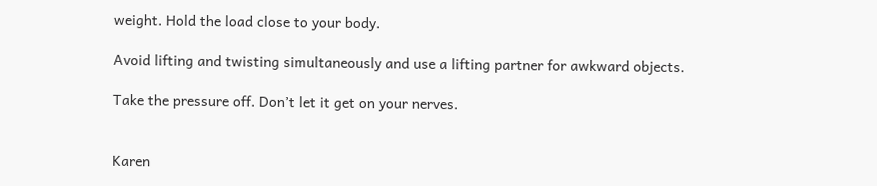weight. Hold the load close to your body.

Avoid lifting and twisting simultaneously and use a lifting partner for awkward objects.

Take the pressure off. Don’t let it get on your nerves.


Karen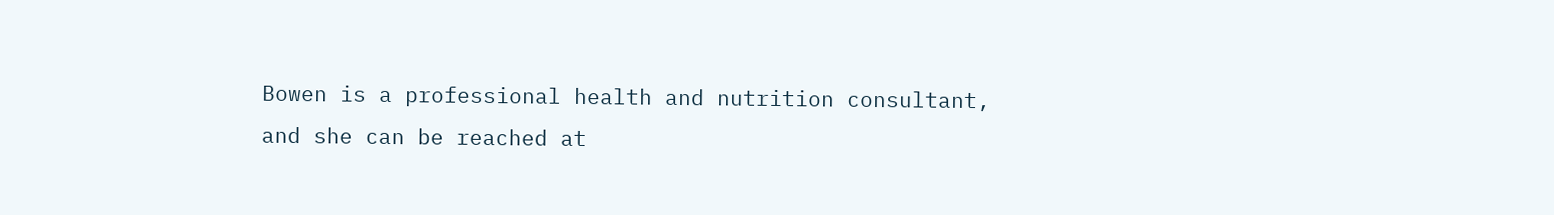Bowen is a professional health and nutrition consultant, and she can be reached at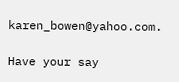karen_bowen@yahoo.com.

Have your say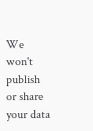We won't publish or share your data